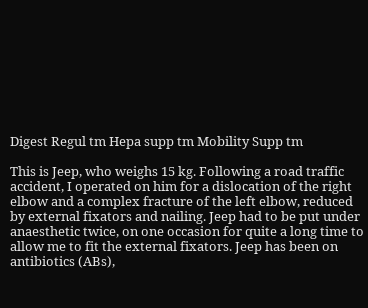Digest Regul tm Hepa supp tm Mobility Supp tm

This is Jeep, who weighs 15 kg. Following a road traffic accident, I operated on him for a dislocation of the right elbow and a complex fracture of the left elbow, reduced by external fixators and nailing. Jeep had to be put under anaesthetic twice, on one occasion for quite a long time to allow me to fit the external fixators. Jeep has been on antibiotics (ABs),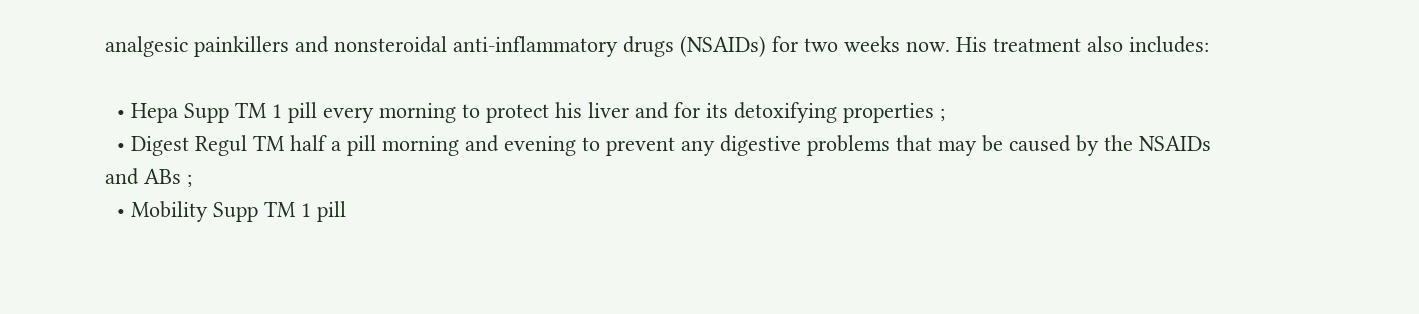analgesic painkillers and nonsteroidal anti-inflammatory drugs (NSAIDs) for two weeks now. His treatment also includes:

  • Hepa Supp TM 1 pill every morning to protect his liver and for its detoxifying properties ;
  • Digest Regul TM half a pill morning and evening to prevent any digestive problems that may be caused by the NSAIDs and ABs ;
  • Mobility Supp TM 1 pill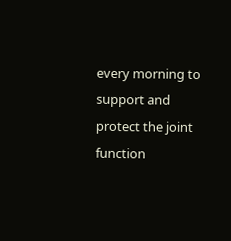every morning to support and protect the joint function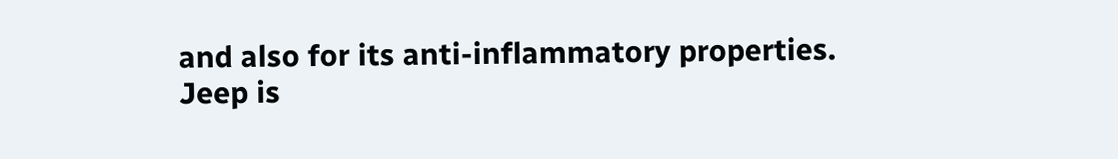and also for its anti-inflammatory properties.
Jeep is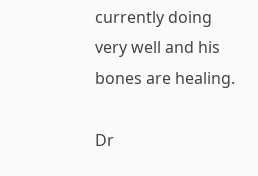currently doing very well and his bones are healing.

Dr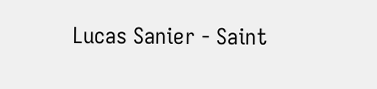Lucas Sanier - Saint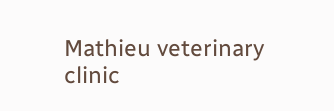Mathieu veterinary clinic